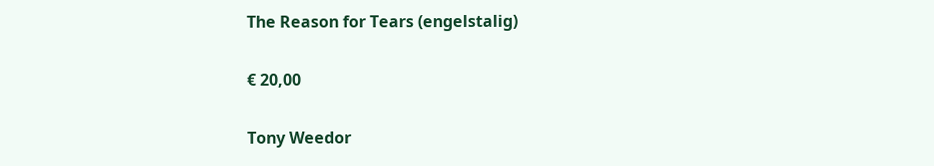The Reason for Tears (engelstalig)

€ 20,00

Tony Weedor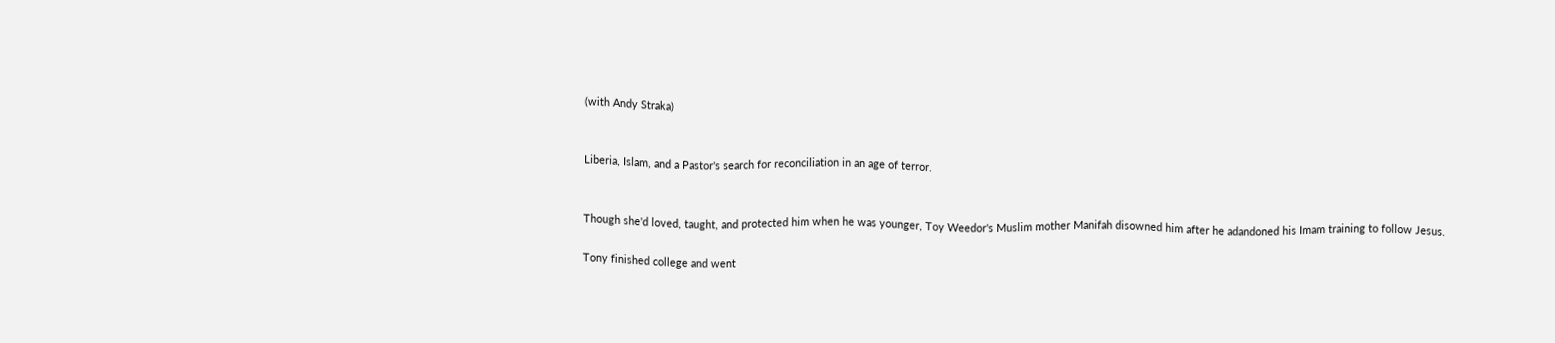(with Andy Straka)


Liberia, Islam, and a Pastor's search for reconciliation in an age of terror.


Though she'd loved, taught, and protected him when he was younger, Toy Weedor's Muslim mother Manifah disowned him after he adandoned his Imam training to follow Jesus.

Tony finished college and went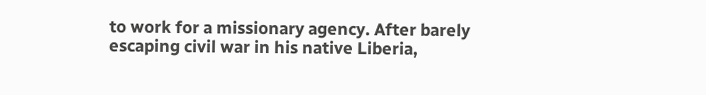to work for a missionary agency. After barely escaping civil war in his native Liberia,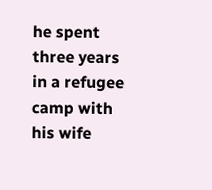he spent three years in a refugee camp with his wife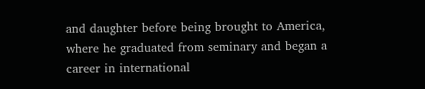and daughter before being brought to America, where he graduated from seminary and began a career in international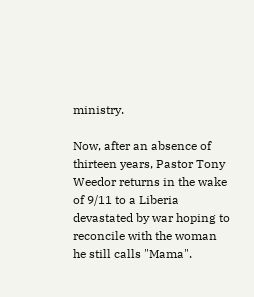ministry.

Now, after an absence of thirteen years, Pastor Tony Weedor returns in the wake of 9/11 to a Liberia devastated by war hoping to reconcile with the woman he still calls "Mama".